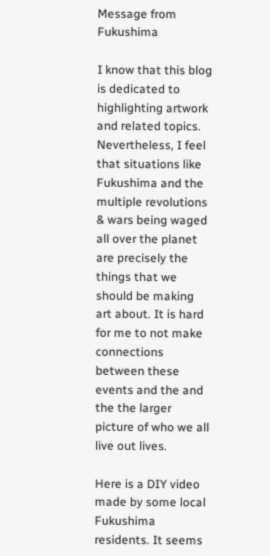Message from Fukushima

I know that this blog is dedicated to highlighting artwork and related topics. Nevertheless, I feel that situations like Fukushima and the multiple revolutions & wars being waged all over the planet are precisely the things that we should be making art about. It is hard for me to not make connections between these events and the and the the larger picture of who we all live out lives.

Here is a DIY video made by some local Fukushima residents. It seems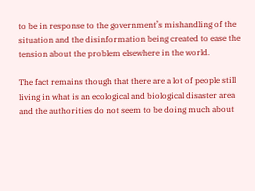to be in response to the government’s mishandling of the situation and the disinformation being created to ease the tension about the problem elsewhere in the world.

The fact remains though that there are a lot of people still living in what is an ecological and biological disaster area and the authorities do not seem to be doing much about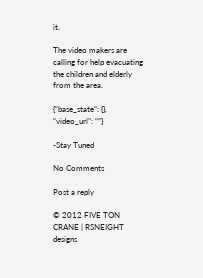it.

The video makers are calling for help evacuating the children and elderly from the area.

{“base_state”: {}, “video_url”: “”}

-Stay Tuned

No Comments

Post a reply

© 2012 FIVE TON CRANE | RSNEIGHT designs